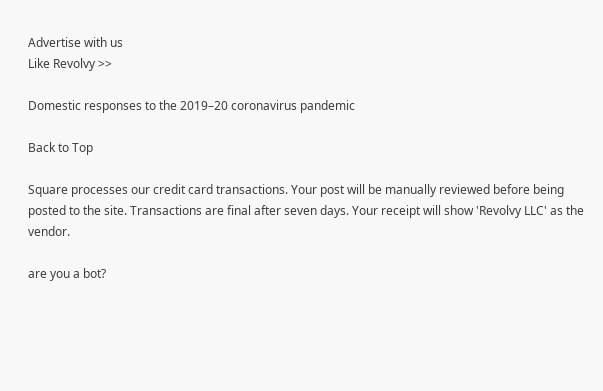Advertise with us
Like Revolvy >>

Domestic responses to the 2019–20 coronavirus pandemic

Back to Top

Square processes our credit card transactions. Your post will be manually reviewed before being posted to the site. Transactions are final after seven days. Your receipt will show 'Revolvy LLC' as the vendor.

are you a bot?